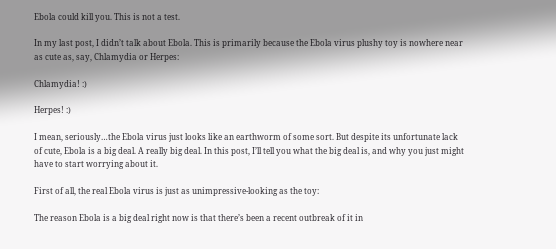Ebola could kill you. This is not a test.

In my last post, I didn’t talk about Ebola. This is primarily because the Ebola virus plushy toy is nowhere near as cute as, say, Chlamydia or Herpes:

Chlamydia! :)

Herpes! :)

I mean, seriously…the Ebola virus just looks like an earthworm of some sort. But despite its unfortunate lack of cute, Ebola is a big deal. A really big deal. In this post, I’ll tell you what the big deal is, and why you just might have to start worrying about it.

First of all, the real Ebola virus is just as unimpressive-looking as the toy:

The reason Ebola is a big deal right now is that there’s been a recent outbreak of it in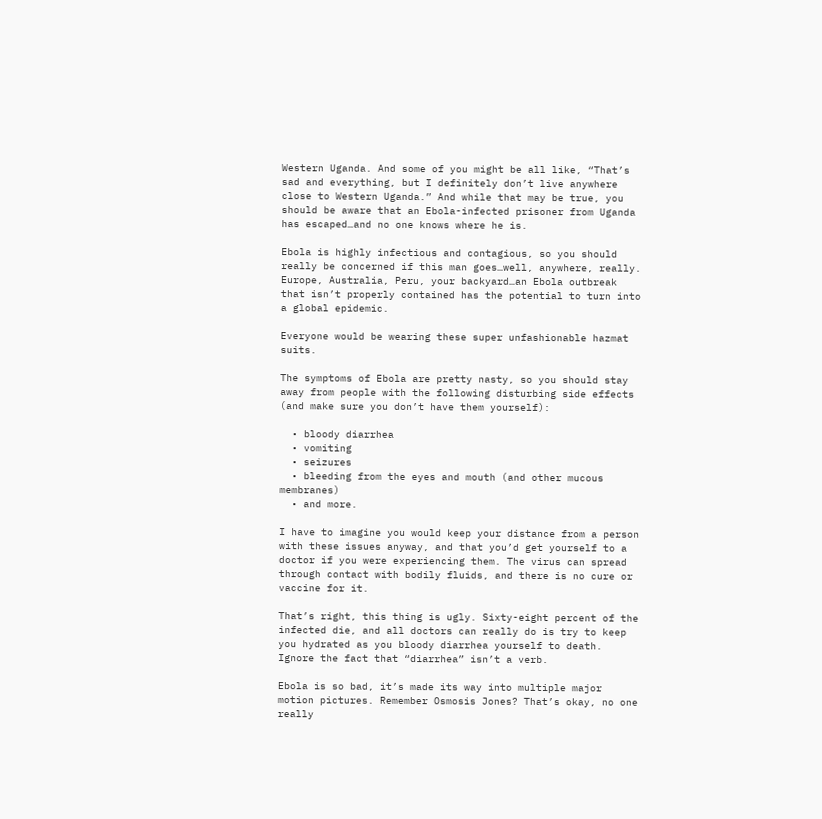Western Uganda. And some of you might be all like, “That’s sad and everything, but I definitely don’t live anywhere close to Western Uganda.” And while that may be true, you should be aware that an Ebola-infected prisoner from Uganda has escaped…and no one knows where he is.

Ebola is highly infectious and contagious, so you should really be concerned if this man goes…well, anywhere, really. Europe, Australia, Peru, your backyard…an Ebola outbreak that isn’t properly contained has the potential to turn into a global epidemic.

Everyone would be wearing these super unfashionable hazmat suits.

The symptoms of Ebola are pretty nasty, so you should stay away from people with the following disturbing side effects (and make sure you don’t have them yourself):

  • bloody diarrhea
  • vomiting
  • seizures
  • bleeding from the eyes and mouth (and other mucous membranes)
  • and more.

I have to imagine you would keep your distance from a person with these issues anyway, and that you’d get yourself to a doctor if you were experiencing them. The virus can spread through contact with bodily fluids, and there is no cure or vaccine for it.

That’s right, this thing is ugly. Sixty-eight percent of the infected die, and all doctors can really do is try to keep you hydrated as you bloody diarrhea yourself to death. Ignore the fact that “diarrhea” isn’t a verb.

Ebola is so bad, it’s made its way into multiple major motion pictures. Remember Osmosis Jones? That’s okay, no one really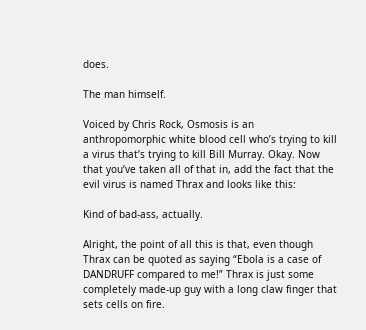does.

The man himself.

Voiced by Chris Rock, Osmosis is an anthropomorphic white blood cell who’s trying to kill a virus that’s trying to kill Bill Murray. Okay. Now that you’ve taken all of that in, add the fact that the evil virus is named Thrax and looks like this:

Kind of bad-ass, actually.

Alright, the point of all this is that, even though Thrax can be quoted as saying “Ebola is a case of DANDRUFF compared to me!” Thrax is just some completely made-up guy with a long claw finger that sets cells on fire.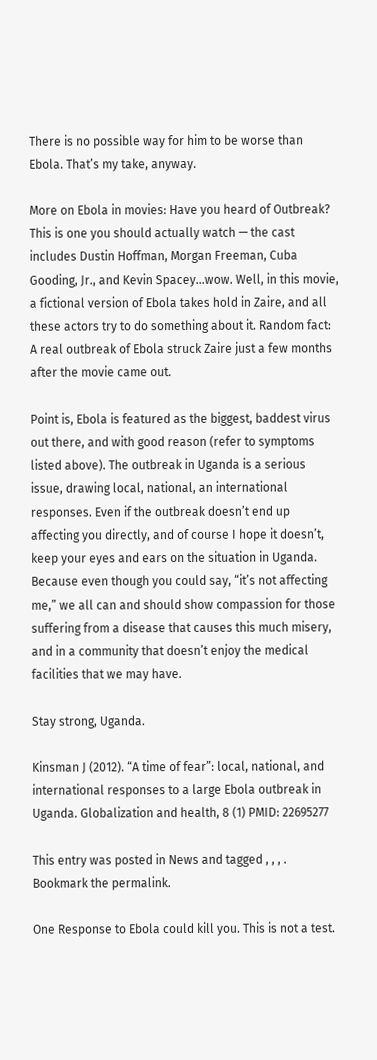There is no possible way for him to be worse than Ebola. That’s my take, anyway.

More on Ebola in movies: Have you heard of Outbreak? This is one you should actually watch — the cast includes Dustin Hoffman, Morgan Freeman, Cuba Gooding, Jr., and Kevin Spacey…wow. Well, in this movie, a fictional version of Ebola takes hold in Zaire, and all these actors try to do something about it. Random fact: A real outbreak of Ebola struck Zaire just a few months after the movie came out.

Point is, Ebola is featured as the biggest, baddest virus out there, and with good reason (refer to symptoms listed above). The outbreak in Uganda is a serious issue, drawing local, national, an international responses. Even if the outbreak doesn’t end up affecting you directly, and of course I hope it doesn’t, keep your eyes and ears on the situation in Uganda. Because even though you could say, “it’s not affecting me,” we all can and should show compassion for those suffering from a disease that causes this much misery, and in a community that doesn’t enjoy the medical facilities that we may have.

Stay strong, Uganda.

Kinsman J (2012). “A time of fear”: local, national, and international responses to a large Ebola outbreak in Uganda. Globalization and health, 8 (1) PMID: 22695277

This entry was posted in News and tagged , , , . Bookmark the permalink.

One Response to Ebola could kill you. This is not a test.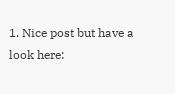1. Nice post but have a look here: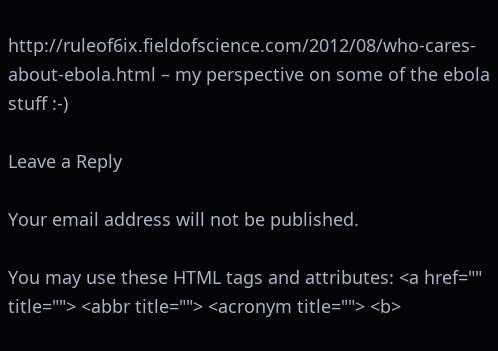http://ruleof6ix.fieldofscience.com/2012/08/who-cares-about-ebola.html – my perspective on some of the ebola stuff :-)

Leave a Reply

Your email address will not be published.

You may use these HTML tags and attributes: <a href="" title=""> <abbr title=""> <acronym title=""> <b>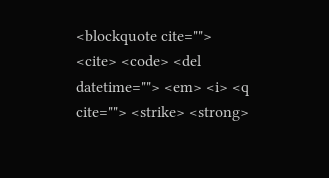<blockquote cite=""> <cite> <code> <del datetime=""> <em> <i> <q cite=""> <strike> <strong>